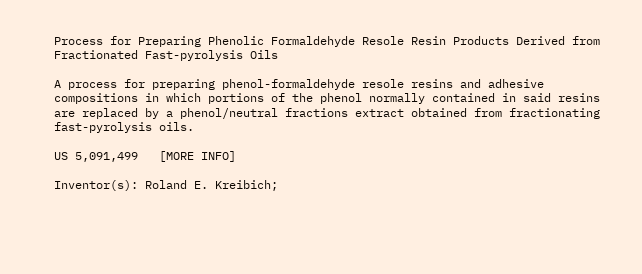Process for Preparing Phenolic Formaldehyde Resole Resin Products Derived from Fractionated Fast-pyrolysis Oils

A process for preparing phenol-formaldehyde resole resins and adhesive compositions in which portions of the phenol normally contained in said resins are replaced by a phenol/neutral fractions extract obtained from fractionating fast-pyrolysis oils.

US 5,091,499   [MORE INFO]

Inventor(s): Roland E. Kreibich;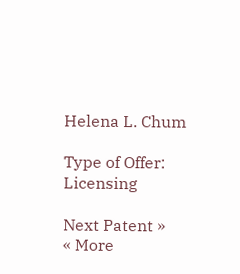Helena L. Chum

Type of Offer: Licensing

Next Patent »
« More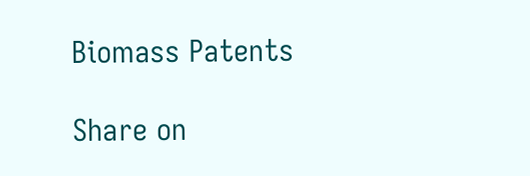Biomass Patents

Share on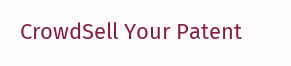CrowdSell Your Patent